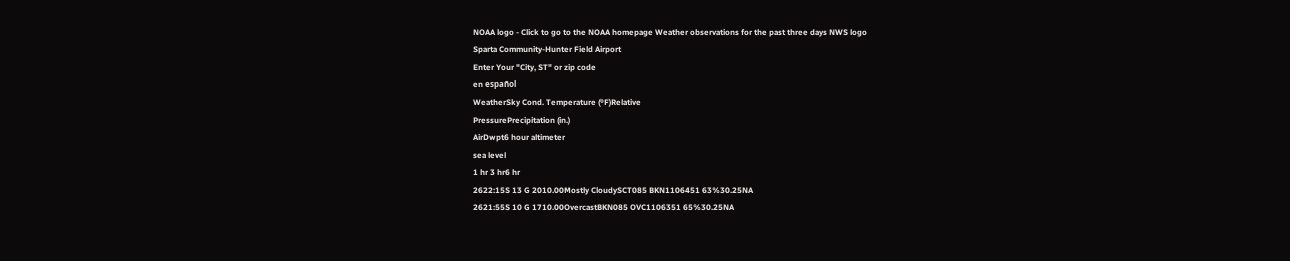NOAA logo - Click to go to the NOAA homepage Weather observations for the past three days NWS logo
Sparta Community-Hunter Field Airport
Enter Your "City, ST" or zip code
en español
WeatherSky Cond. Temperature (ºF)Relative
PressurePrecipitation (in.)
AirDwpt6 hour altimeter
sea level
1 hr 3 hr6 hr
2622:15S 13 G 2010.00Mostly CloudySCT085 BKN1106451 63%30.25NA
2621:55S 10 G 1710.00OvercastBKN085 OVC1106351 65%30.25NA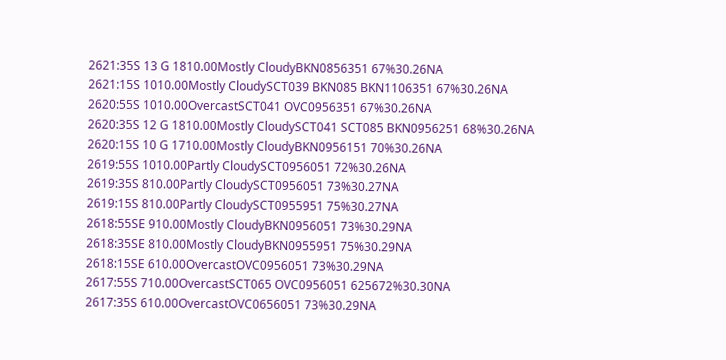2621:35S 13 G 1810.00Mostly CloudyBKN0856351 67%30.26NA
2621:15S 1010.00Mostly CloudySCT039 BKN085 BKN1106351 67%30.26NA
2620:55S 1010.00OvercastSCT041 OVC0956351 67%30.26NA
2620:35S 12 G 1810.00Mostly CloudySCT041 SCT085 BKN0956251 68%30.26NA
2620:15S 10 G 1710.00Mostly CloudyBKN0956151 70%30.26NA
2619:55S 1010.00Partly CloudySCT0956051 72%30.26NA
2619:35S 810.00Partly CloudySCT0956051 73%30.27NA
2619:15S 810.00Partly CloudySCT0955951 75%30.27NA
2618:55SE 910.00Mostly CloudyBKN0956051 73%30.29NA
2618:35SE 810.00Mostly CloudyBKN0955951 75%30.29NA
2618:15SE 610.00OvercastOVC0956051 73%30.29NA
2617:55S 710.00OvercastSCT065 OVC0956051 625672%30.30NA
2617:35S 610.00OvercastOVC0656051 73%30.29NA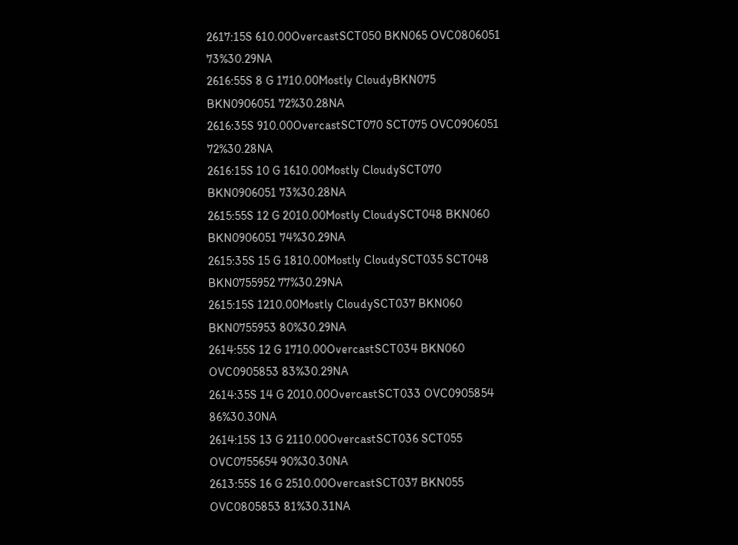2617:15S 610.00OvercastSCT050 BKN065 OVC0806051 73%30.29NA
2616:55S 8 G 1710.00Mostly CloudyBKN075 BKN0906051 72%30.28NA
2616:35S 910.00OvercastSCT070 SCT075 OVC0906051 72%30.28NA
2616:15S 10 G 1610.00Mostly CloudySCT070 BKN0906051 73%30.28NA
2615:55S 12 G 2010.00Mostly CloudySCT048 BKN060 BKN0906051 74%30.29NA
2615:35S 15 G 1810.00Mostly CloudySCT035 SCT048 BKN0755952 77%30.29NA
2615:15S 1210.00Mostly CloudySCT037 BKN060 BKN0755953 80%30.29NA
2614:55S 12 G 1710.00OvercastSCT034 BKN060 OVC0905853 83%30.29NA
2614:35S 14 G 2010.00OvercastSCT033 OVC0905854 86%30.30NA
2614:15S 13 G 2110.00OvercastSCT036 SCT055 OVC0755654 90%30.30NA
2613:55S 16 G 2510.00OvercastSCT037 BKN055 OVC0805853 81%30.31NA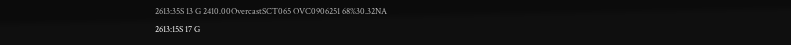2613:35S 13 G 2410.00OvercastSCT065 OVC0906251 68%30.32NA
2613:15S 17 G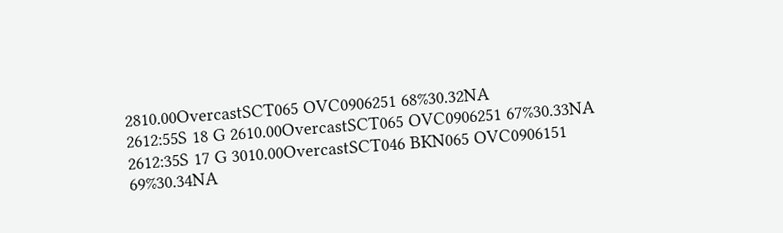2810.00OvercastSCT065 OVC0906251 68%30.32NA
2612:55S 18 G 2610.00OvercastSCT065 OVC0906251 67%30.33NA
2612:35S 17 G 3010.00OvercastSCT046 BKN065 OVC0906151 69%30.34NA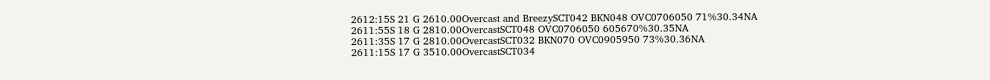2612:15S 21 G 2610.00Overcast and BreezySCT042 BKN048 OVC0706050 71%30.34NA
2611:55S 18 G 2810.00OvercastSCT048 OVC0706050 605670%30.35NA
2611:35S 17 G 2810.00OvercastSCT032 BKN070 OVC0905950 73%30.36NA
2611:15S 17 G 3510.00OvercastSCT034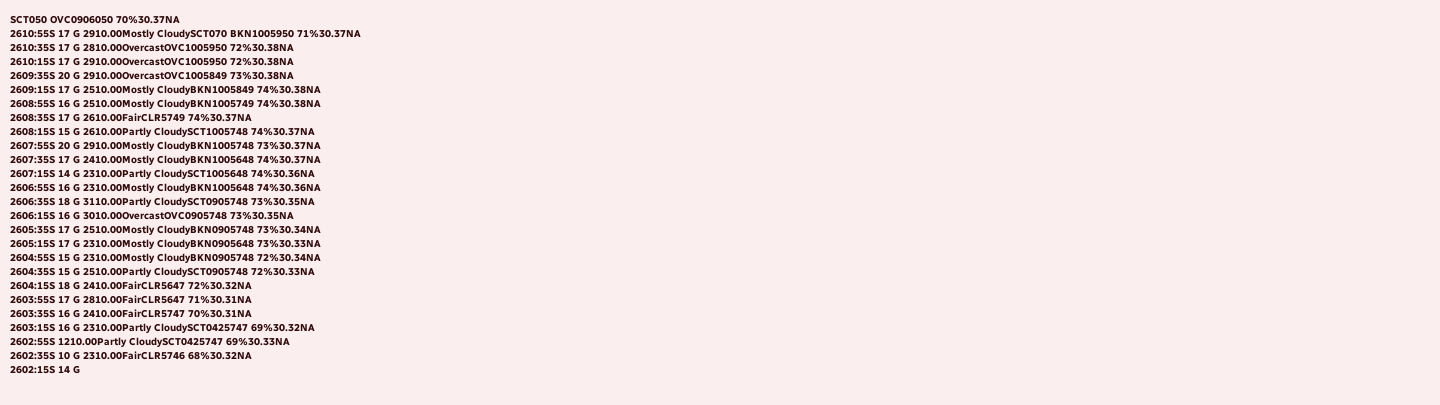SCT050 OVC0906050 70%30.37NA
2610:55S 17 G 2910.00Mostly CloudySCT070 BKN1005950 71%30.37NA
2610:35S 17 G 2810.00OvercastOVC1005950 72%30.38NA
2610:15S 17 G 2910.00OvercastOVC1005950 72%30.38NA
2609:35S 20 G 2910.00OvercastOVC1005849 73%30.38NA
2609:15S 17 G 2510.00Mostly CloudyBKN1005849 74%30.38NA
2608:55S 16 G 2510.00Mostly CloudyBKN1005749 74%30.38NA
2608:35S 17 G 2610.00FairCLR5749 74%30.37NA
2608:15S 15 G 2610.00Partly CloudySCT1005748 74%30.37NA
2607:55S 20 G 2910.00Mostly CloudyBKN1005748 73%30.37NA
2607:35S 17 G 2410.00Mostly CloudyBKN1005648 74%30.37NA
2607:15S 14 G 2310.00Partly CloudySCT1005648 74%30.36NA
2606:55S 16 G 2310.00Mostly CloudyBKN1005648 74%30.36NA
2606:35S 18 G 3110.00Partly CloudySCT0905748 73%30.35NA
2606:15S 16 G 3010.00OvercastOVC0905748 73%30.35NA
2605:35S 17 G 2510.00Mostly CloudyBKN0905748 73%30.34NA
2605:15S 17 G 2310.00Mostly CloudyBKN0905648 73%30.33NA
2604:55S 15 G 2310.00Mostly CloudyBKN0905748 72%30.34NA
2604:35S 15 G 2510.00Partly CloudySCT0905748 72%30.33NA
2604:15S 18 G 2410.00FairCLR5647 72%30.32NA
2603:55S 17 G 2810.00FairCLR5647 71%30.31NA
2603:35S 16 G 2410.00FairCLR5747 70%30.31NA
2603:15S 16 G 2310.00Partly CloudySCT0425747 69%30.32NA
2602:55S 1210.00Partly CloudySCT0425747 69%30.33NA
2602:35S 10 G 2310.00FairCLR5746 68%30.32NA
2602:15S 14 G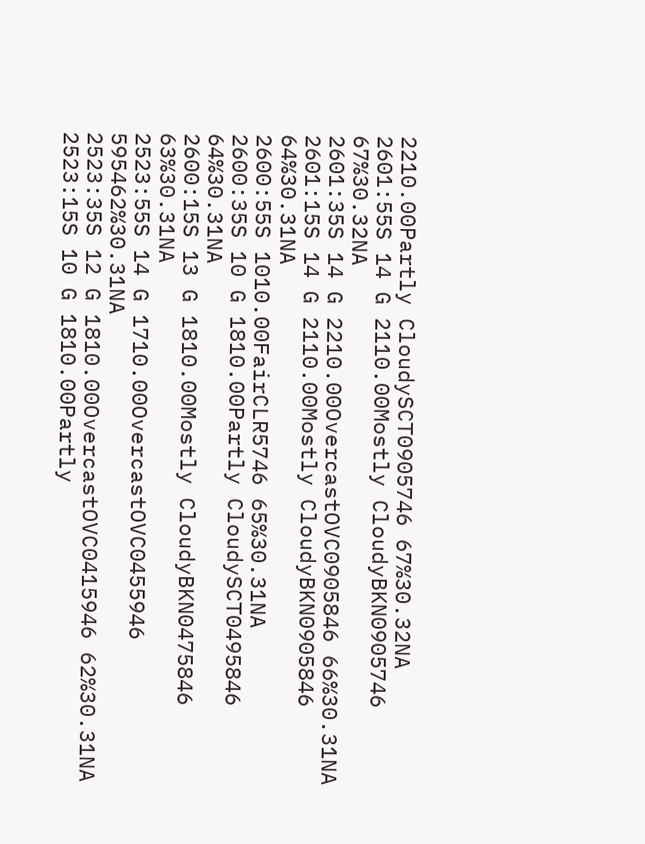2210.00Partly CloudySCT0905746 67%30.32NA
2601:55S 14 G 2110.00Mostly CloudyBKN0905746 67%30.32NA
2601:35S 14 G 2210.00OvercastOVC0905846 66%30.31NA
2601:15S 14 G 2110.00Mostly CloudyBKN0905846 64%30.31NA
2600:55S 1010.00FairCLR5746 65%30.31NA
2600:35S 10 G 1810.00Partly CloudySCT0495846 64%30.31NA
2600:15S 13 G 1810.00Mostly CloudyBKN0475846 63%30.31NA
2523:55S 14 G 1710.00OvercastOVC0455946 595462%30.31NA
2523:35S 12 G 1810.00OvercastOVC0415946 62%30.31NA
2523:15S 10 G 1810.00Partly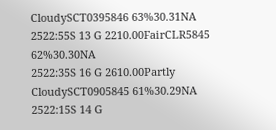CloudySCT0395846 63%30.31NA
2522:55S 13 G 2210.00FairCLR5845 62%30.30NA
2522:35S 16 G 2610.00Partly CloudySCT0905845 61%30.29NA
2522:15S 14 G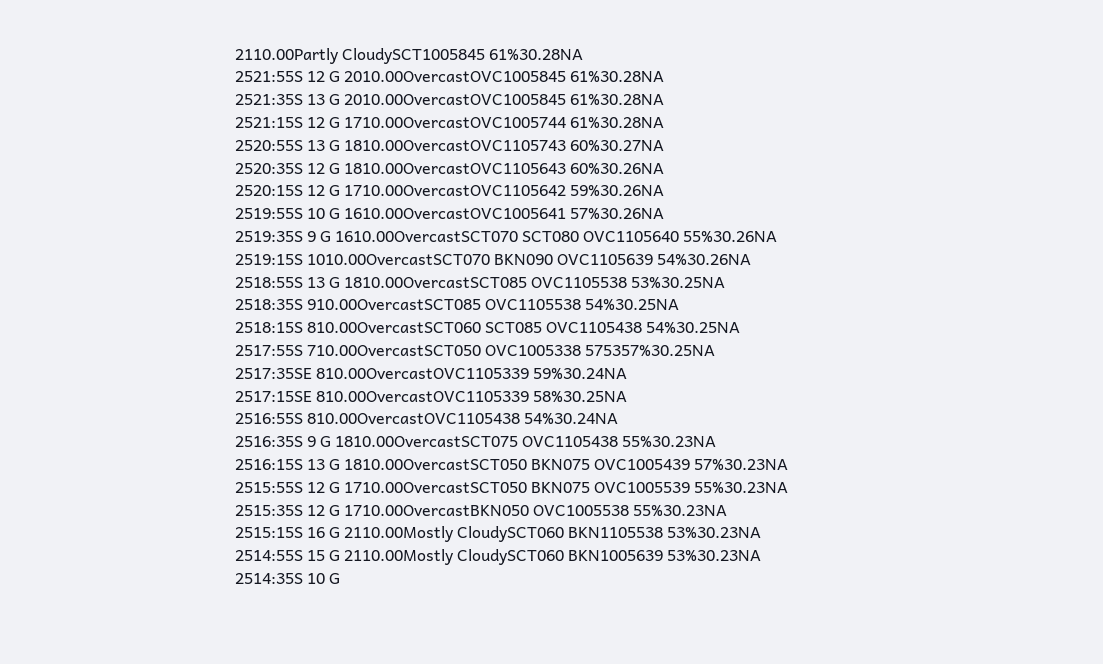2110.00Partly CloudySCT1005845 61%30.28NA
2521:55S 12 G 2010.00OvercastOVC1005845 61%30.28NA
2521:35S 13 G 2010.00OvercastOVC1005845 61%30.28NA
2521:15S 12 G 1710.00OvercastOVC1005744 61%30.28NA
2520:55S 13 G 1810.00OvercastOVC1105743 60%30.27NA
2520:35S 12 G 1810.00OvercastOVC1105643 60%30.26NA
2520:15S 12 G 1710.00OvercastOVC1105642 59%30.26NA
2519:55S 10 G 1610.00OvercastOVC1005641 57%30.26NA
2519:35S 9 G 1610.00OvercastSCT070 SCT080 OVC1105640 55%30.26NA
2519:15S 1010.00OvercastSCT070 BKN090 OVC1105639 54%30.26NA
2518:55S 13 G 1810.00OvercastSCT085 OVC1105538 53%30.25NA
2518:35S 910.00OvercastSCT085 OVC1105538 54%30.25NA
2518:15S 810.00OvercastSCT060 SCT085 OVC1105438 54%30.25NA
2517:55S 710.00OvercastSCT050 OVC1005338 575357%30.25NA
2517:35SE 810.00OvercastOVC1105339 59%30.24NA
2517:15SE 810.00OvercastOVC1105339 58%30.25NA
2516:55S 810.00OvercastOVC1105438 54%30.24NA
2516:35S 9 G 1810.00OvercastSCT075 OVC1105438 55%30.23NA
2516:15S 13 G 1810.00OvercastSCT050 BKN075 OVC1005439 57%30.23NA
2515:55S 12 G 1710.00OvercastSCT050 BKN075 OVC1005539 55%30.23NA
2515:35S 12 G 1710.00OvercastBKN050 OVC1005538 55%30.23NA
2515:15S 16 G 2110.00Mostly CloudySCT060 BKN1105538 53%30.23NA
2514:55S 15 G 2110.00Mostly CloudySCT060 BKN1005639 53%30.23NA
2514:35S 10 G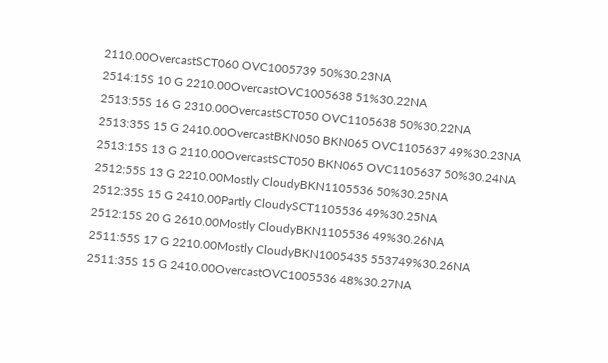2110.00OvercastSCT060 OVC1005739 50%30.23NA
2514:15S 10 G 2210.00OvercastOVC1005638 51%30.22NA
2513:55S 16 G 2310.00OvercastSCT050 OVC1105638 50%30.22NA
2513:35S 15 G 2410.00OvercastBKN050 BKN065 OVC1105637 49%30.23NA
2513:15S 13 G 2110.00OvercastSCT050 BKN065 OVC1105637 50%30.24NA
2512:55S 13 G 2210.00Mostly CloudyBKN1105536 50%30.25NA
2512:35S 15 G 2410.00Partly CloudySCT1105536 49%30.25NA
2512:15S 20 G 2610.00Mostly CloudyBKN1105536 49%30.26NA
2511:55S 17 G 2210.00Mostly CloudyBKN1005435 553749%30.26NA
2511:35S 15 G 2410.00OvercastOVC1005536 48%30.27NA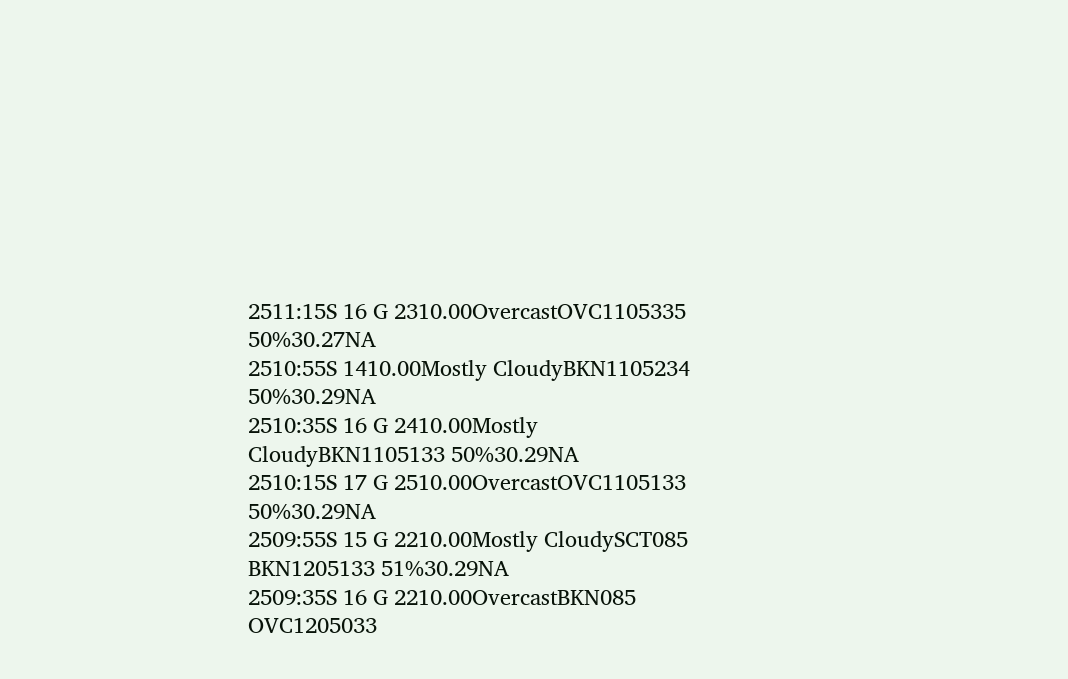2511:15S 16 G 2310.00OvercastOVC1105335 50%30.27NA
2510:55S 1410.00Mostly CloudyBKN1105234 50%30.29NA
2510:35S 16 G 2410.00Mostly CloudyBKN1105133 50%30.29NA
2510:15S 17 G 2510.00OvercastOVC1105133 50%30.29NA
2509:55S 15 G 2210.00Mostly CloudySCT085 BKN1205133 51%30.29NA
2509:35S 16 G 2210.00OvercastBKN085 OVC1205033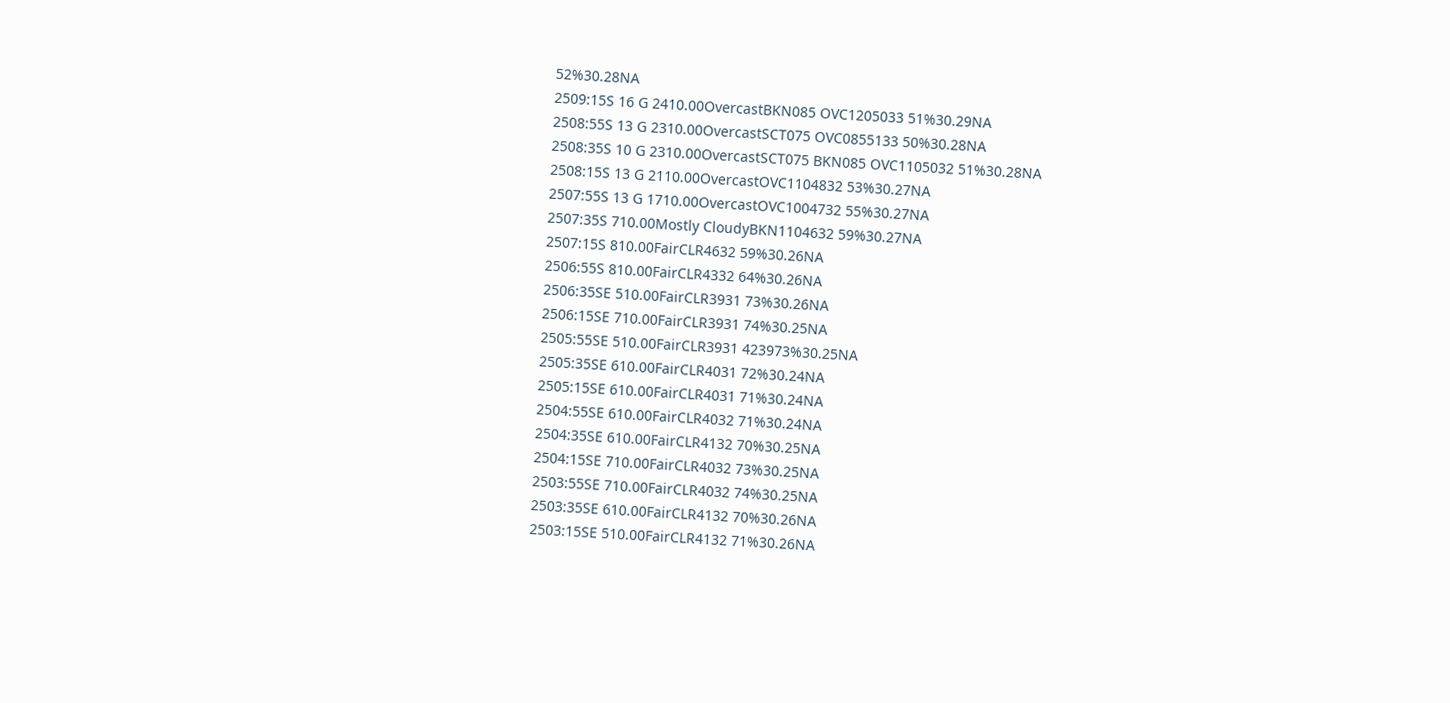52%30.28NA
2509:15S 16 G 2410.00OvercastBKN085 OVC1205033 51%30.29NA
2508:55S 13 G 2310.00OvercastSCT075 OVC0855133 50%30.28NA
2508:35S 10 G 2310.00OvercastSCT075 BKN085 OVC1105032 51%30.28NA
2508:15S 13 G 2110.00OvercastOVC1104832 53%30.27NA
2507:55S 13 G 1710.00OvercastOVC1004732 55%30.27NA
2507:35S 710.00Mostly CloudyBKN1104632 59%30.27NA
2507:15S 810.00FairCLR4632 59%30.26NA
2506:55S 810.00FairCLR4332 64%30.26NA
2506:35SE 510.00FairCLR3931 73%30.26NA
2506:15SE 710.00FairCLR3931 74%30.25NA
2505:55SE 510.00FairCLR3931 423973%30.25NA
2505:35SE 610.00FairCLR4031 72%30.24NA
2505:15SE 610.00FairCLR4031 71%30.24NA
2504:55SE 610.00FairCLR4032 71%30.24NA
2504:35SE 610.00FairCLR4132 70%30.25NA
2504:15SE 710.00FairCLR4032 73%30.25NA
2503:55SE 710.00FairCLR4032 74%30.25NA
2503:35SE 610.00FairCLR4132 70%30.26NA
2503:15SE 510.00FairCLR4132 71%30.26NA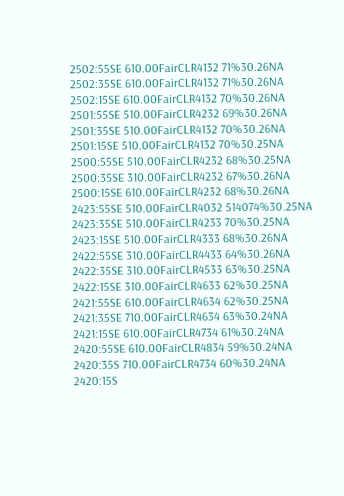2502:55SE 610.00FairCLR4132 71%30.26NA
2502:35SE 610.00FairCLR4132 71%30.26NA
2502:15SE 610.00FairCLR4132 70%30.26NA
2501:55SE 510.00FairCLR4232 69%30.26NA
2501:35SE 510.00FairCLR4132 70%30.26NA
2501:15SE 510.00FairCLR4132 70%30.25NA
2500:55SE 510.00FairCLR4232 68%30.25NA
2500:35SE 310.00FairCLR4232 67%30.26NA
2500:15SE 610.00FairCLR4232 68%30.26NA
2423:55SE 510.00FairCLR4032 514074%30.25NA
2423:35SE 510.00FairCLR4233 70%30.25NA
2423:15SE 510.00FairCLR4333 68%30.26NA
2422:55SE 310.00FairCLR4433 64%30.26NA
2422:35SE 310.00FairCLR4533 63%30.25NA
2422:15SE 310.00FairCLR4633 62%30.25NA
2421:55SE 610.00FairCLR4634 62%30.25NA
2421:35SE 710.00FairCLR4634 63%30.24NA
2421:15SE 610.00FairCLR4734 61%30.24NA
2420:55SE 610.00FairCLR4834 59%30.24NA
2420:35S 710.00FairCLR4734 60%30.24NA
2420:15S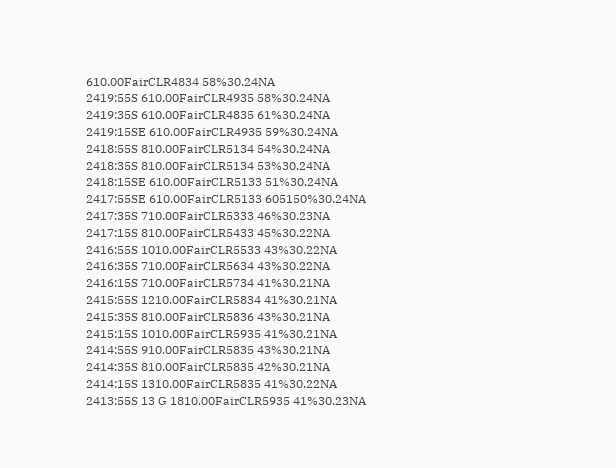610.00FairCLR4834 58%30.24NA
2419:55S 610.00FairCLR4935 58%30.24NA
2419:35S 610.00FairCLR4835 61%30.24NA
2419:15SE 610.00FairCLR4935 59%30.24NA
2418:55S 810.00FairCLR5134 54%30.24NA
2418:35S 810.00FairCLR5134 53%30.24NA
2418:15SE 610.00FairCLR5133 51%30.24NA
2417:55SE 610.00FairCLR5133 605150%30.24NA
2417:35S 710.00FairCLR5333 46%30.23NA
2417:15S 810.00FairCLR5433 45%30.22NA
2416:55S 1010.00FairCLR5533 43%30.22NA
2416:35S 710.00FairCLR5634 43%30.22NA
2416:15S 710.00FairCLR5734 41%30.21NA
2415:55S 1210.00FairCLR5834 41%30.21NA
2415:35S 810.00FairCLR5836 43%30.21NA
2415:15S 1010.00FairCLR5935 41%30.21NA
2414:55S 910.00FairCLR5835 43%30.21NA
2414:35S 810.00FairCLR5835 42%30.21NA
2414:15S 1310.00FairCLR5835 41%30.22NA
2413:55S 13 G 1810.00FairCLR5935 41%30.23NA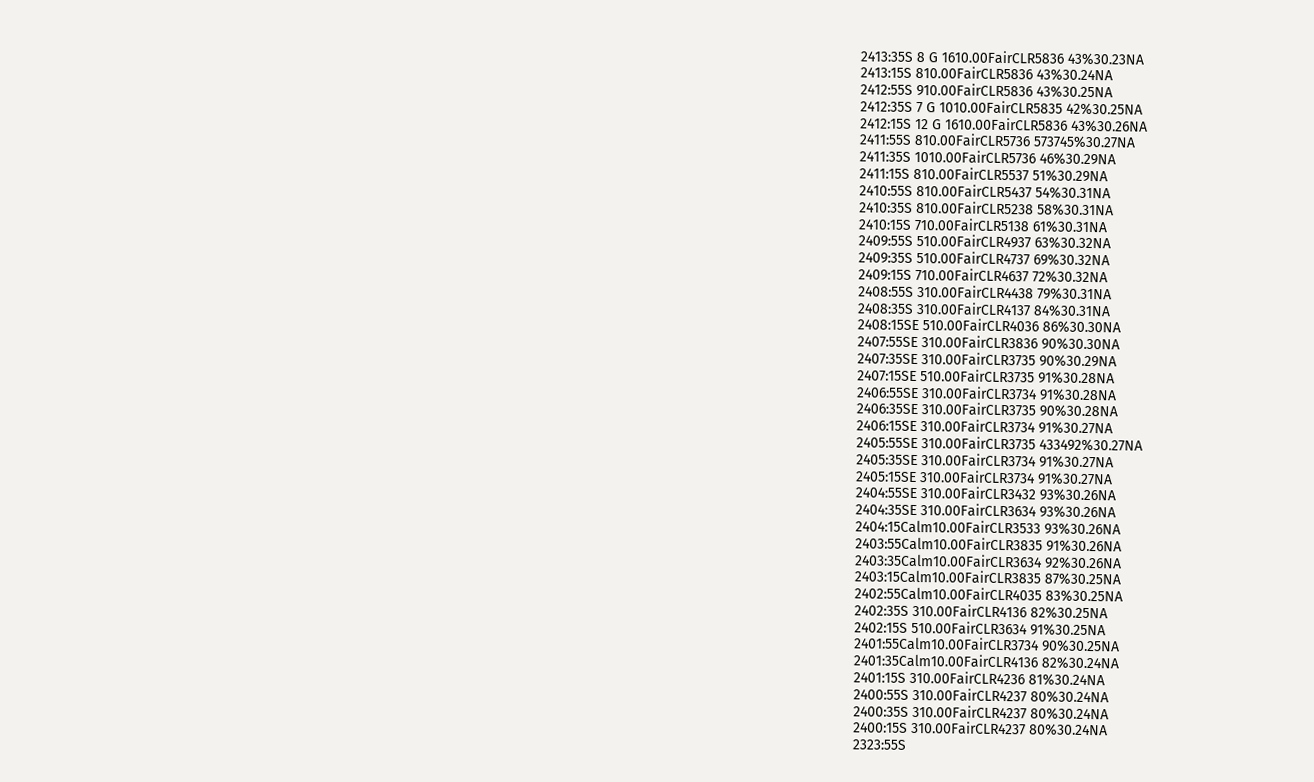2413:35S 8 G 1610.00FairCLR5836 43%30.23NA
2413:15S 810.00FairCLR5836 43%30.24NA
2412:55S 910.00FairCLR5836 43%30.25NA
2412:35S 7 G 1010.00FairCLR5835 42%30.25NA
2412:15S 12 G 1610.00FairCLR5836 43%30.26NA
2411:55S 810.00FairCLR5736 573745%30.27NA
2411:35S 1010.00FairCLR5736 46%30.29NA
2411:15S 810.00FairCLR5537 51%30.29NA
2410:55S 810.00FairCLR5437 54%30.31NA
2410:35S 810.00FairCLR5238 58%30.31NA
2410:15S 710.00FairCLR5138 61%30.31NA
2409:55S 510.00FairCLR4937 63%30.32NA
2409:35S 510.00FairCLR4737 69%30.32NA
2409:15S 710.00FairCLR4637 72%30.32NA
2408:55S 310.00FairCLR4438 79%30.31NA
2408:35S 310.00FairCLR4137 84%30.31NA
2408:15SE 510.00FairCLR4036 86%30.30NA
2407:55SE 310.00FairCLR3836 90%30.30NA
2407:35SE 310.00FairCLR3735 90%30.29NA
2407:15SE 510.00FairCLR3735 91%30.28NA
2406:55SE 310.00FairCLR3734 91%30.28NA
2406:35SE 310.00FairCLR3735 90%30.28NA
2406:15SE 310.00FairCLR3734 91%30.27NA
2405:55SE 310.00FairCLR3735 433492%30.27NA
2405:35SE 310.00FairCLR3734 91%30.27NA
2405:15SE 310.00FairCLR3734 91%30.27NA
2404:55SE 310.00FairCLR3432 93%30.26NA
2404:35SE 310.00FairCLR3634 93%30.26NA
2404:15Calm10.00FairCLR3533 93%30.26NA
2403:55Calm10.00FairCLR3835 91%30.26NA
2403:35Calm10.00FairCLR3634 92%30.26NA
2403:15Calm10.00FairCLR3835 87%30.25NA
2402:55Calm10.00FairCLR4035 83%30.25NA
2402:35S 310.00FairCLR4136 82%30.25NA
2402:15S 510.00FairCLR3634 91%30.25NA
2401:55Calm10.00FairCLR3734 90%30.25NA
2401:35Calm10.00FairCLR4136 82%30.24NA
2401:15S 310.00FairCLR4236 81%30.24NA
2400:55S 310.00FairCLR4237 80%30.24NA
2400:35S 310.00FairCLR4237 80%30.24NA
2400:15S 310.00FairCLR4237 80%30.24NA
2323:55S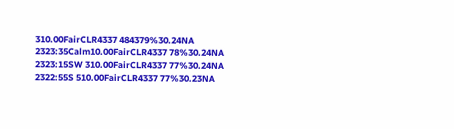310.00FairCLR4337 484379%30.24NA
2323:35Calm10.00FairCLR4337 78%30.24NA
2323:15SW 310.00FairCLR4337 77%30.24NA
2322:55S 510.00FairCLR4337 77%30.23NA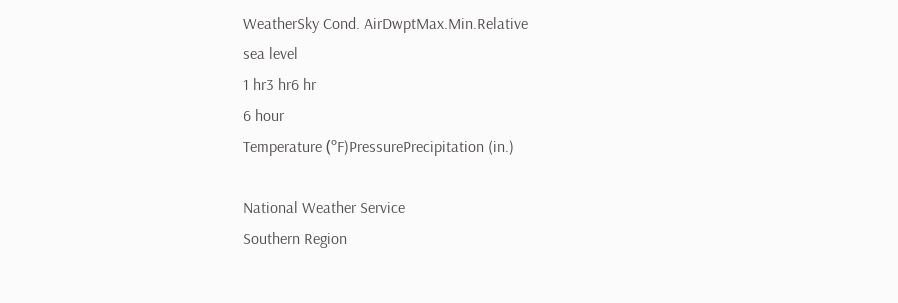WeatherSky Cond. AirDwptMax.Min.Relative
sea level
1 hr3 hr6 hr
6 hour
Temperature (ºF)PressurePrecipitation (in.)

National Weather Service
Southern Region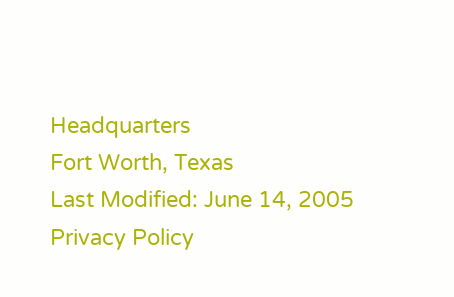Headquarters
Fort Worth, Texas
Last Modified: June 14, 2005
Privacy Policy